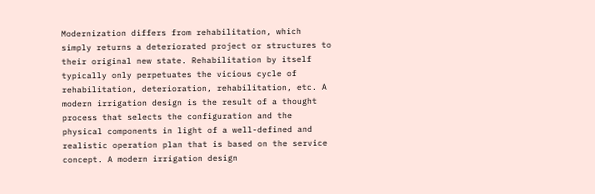Modernization differs from rehabilitation, which simply returns a deteriorated project or structures to their original new state. Rehabilitation by itself typically only perpetuates the vicious cycle of rehabilitation, deterioration, rehabilitation, etc. A modern irrigation design is the result of a thought process that selects the configuration and the physical components in light of a well-defined and realistic operation plan that is based on the service concept. A modern irrigation design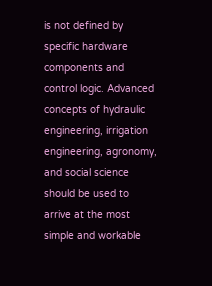is not defined by specific hardware components and control logic. Advanced concepts of hydraulic engineering, irrigation engineering, agronomy, and social science should be used to arrive at the most simple and workable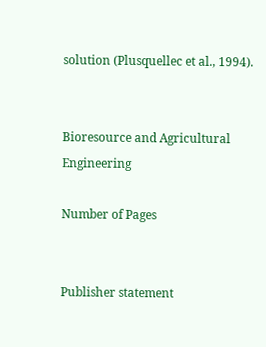solution (Plusquellec et al., 1994).


Bioresource and Agricultural Engineering

Number of Pages


Publisher statement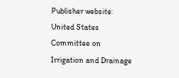Publisher website: United States Committee on Irrigation and Drainage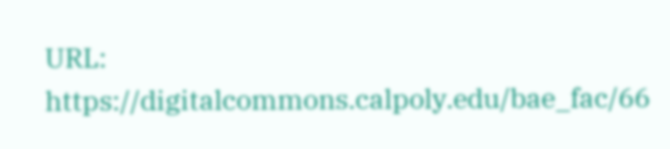URL: https://digitalcommons.calpoly.edu/bae_fac/66